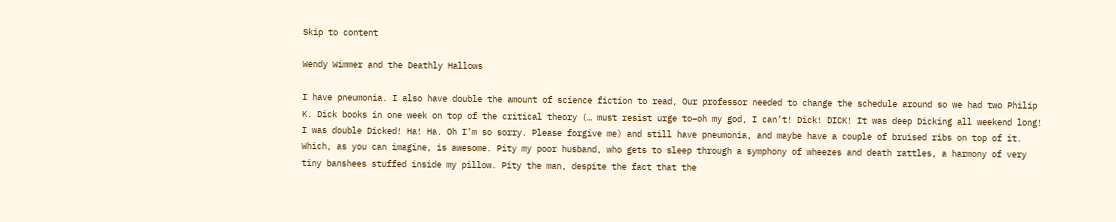Skip to content

Wendy Wimmer and the Deathly Hallows

I have pneumonia. I also have double the amount of science fiction to read, Our professor needed to change the schedule around so we had two Philip K. Dick books in one week on top of the critical theory (… must resist urge to–oh my god, I can’t! Dick! DICK! It was deep Dicking all weekend long! I was double Dicked! Ha! Ha. Oh I’m so sorry. Please forgive me) and still have pneumonia, and maybe have a couple of bruised ribs on top of it. Which, as you can imagine, is awesome. Pity my poor husband, who gets to sleep through a symphony of wheezes and death rattles, a harmony of very tiny banshees stuffed inside my pillow. Pity the man, despite the fact that the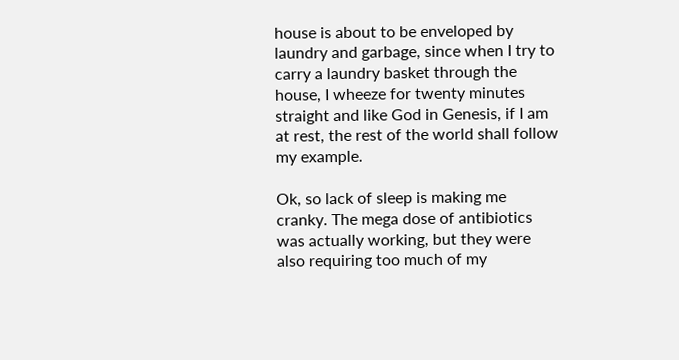house is about to be enveloped by laundry and garbage, since when I try to carry a laundry basket through the house, I wheeze for twenty minutes straight and like God in Genesis, if I am at rest, the rest of the world shall follow my example.

Ok, so lack of sleep is making me cranky. The mega dose of antibiotics was actually working, but they were also requiring too much of my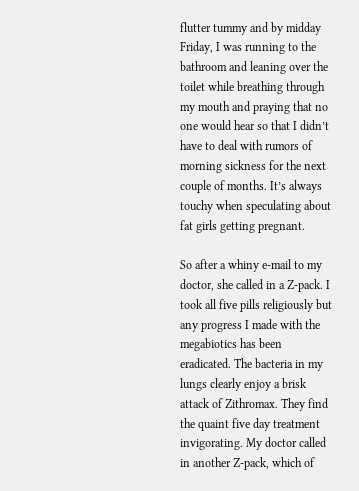flutter tummy and by midday Friday, I was running to the bathroom and leaning over the toilet while breathing through my mouth and praying that no one would hear so that I didn’t have to deal with rumors of morning sickness for the next couple of months. It’s always touchy when speculating about fat girls getting pregnant.

So after a whiny e-mail to my doctor, she called in a Z-pack. I took all five pills religiously but any progress I made with the megabiotics has been eradicated. The bacteria in my lungs clearly enjoy a brisk attack of Zithromax. They find the quaint five day treatment invigorating. My doctor called in another Z-pack, which of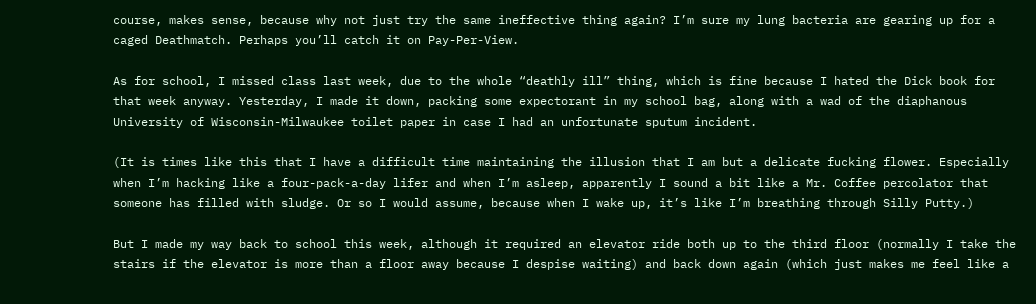course, makes sense, because why not just try the same ineffective thing again? I’m sure my lung bacteria are gearing up for a caged Deathmatch. Perhaps you’ll catch it on Pay-Per-View.

As for school, I missed class last week, due to the whole “deathly ill” thing, which is fine because I hated the Dick book for that week anyway. Yesterday, I made it down, packing some expectorant in my school bag, along with a wad of the diaphanous University of Wisconsin-Milwaukee toilet paper in case I had an unfortunate sputum incident.

(It is times like this that I have a difficult time maintaining the illusion that I am but a delicate fucking flower. Especially when I’m hacking like a four-pack-a-day lifer and when I’m asleep, apparently I sound a bit like a Mr. Coffee percolator that someone has filled with sludge. Or so I would assume, because when I wake up, it’s like I’m breathing through Silly Putty.)

But I made my way back to school this week, although it required an elevator ride both up to the third floor (normally I take the stairs if the elevator is more than a floor away because I despise waiting) and back down again (which just makes me feel like a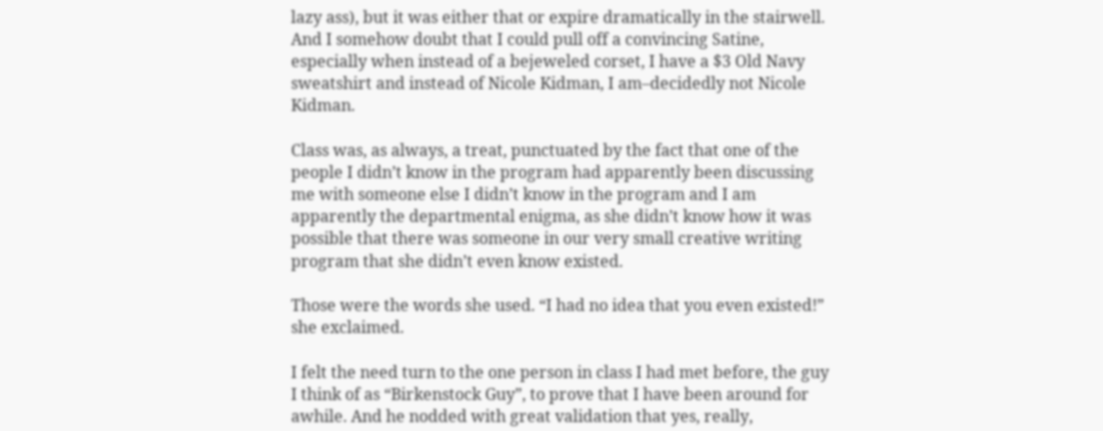lazy ass), but it was either that or expire dramatically in the stairwell. And I somehow doubt that I could pull off a convincing Satine, especially when instead of a bejeweled corset, I have a $3 Old Navy sweatshirt and instead of Nicole Kidman, I am–decidedly not Nicole Kidman.

Class was, as always, a treat, punctuated by the fact that one of the people I didn’t know in the program had apparently been discussing me with someone else I didn’t know in the program and I am apparently the departmental enigma, as she didn’t know how it was possible that there was someone in our very small creative writing program that she didn’t even know existed.

Those were the words she used. “I had no idea that you even existed!” she exclaimed.

I felt the need turn to the one person in class I had met before, the guy I think of as “Birkenstock Guy”, to prove that I have been around for awhile. And he nodded with great validation that yes, really,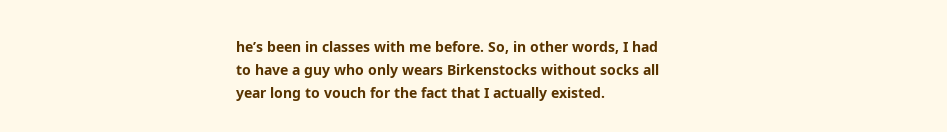he’s been in classes with me before. So, in other words, I had to have a guy who only wears Birkenstocks without socks all year long to vouch for the fact that I actually existed.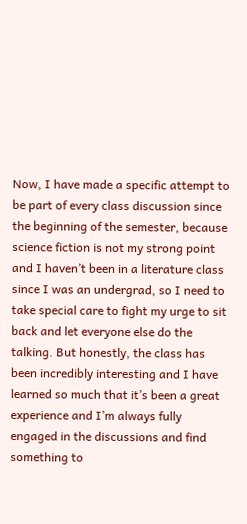Now, I have made a specific attempt to be part of every class discussion since the beginning of the semester, because science fiction is not my strong point and I haven’t been in a literature class since I was an undergrad, so I need to take special care to fight my urge to sit back and let everyone else do the talking. But honestly, the class has been incredibly interesting and I have learned so much that it’s been a great experience and I’m always fully engaged in the discussions and find something to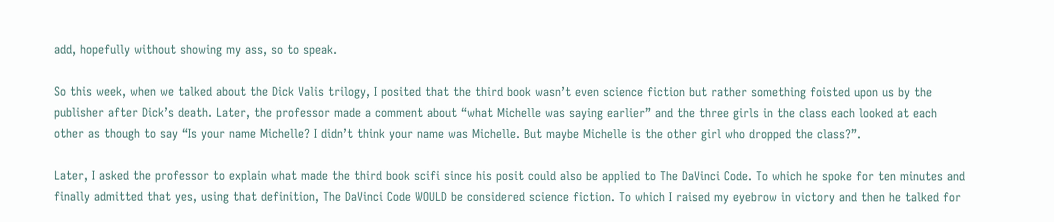add, hopefully without showing my ass, so to speak.

So this week, when we talked about the Dick Valis trilogy, I posited that the third book wasn’t even science fiction but rather something foisted upon us by the publisher after Dick’s death. Later, the professor made a comment about “what Michelle was saying earlier” and the three girls in the class each looked at each other as though to say “Is your name Michelle? I didn’t think your name was Michelle. But maybe Michelle is the other girl who dropped the class?”.

Later, I asked the professor to explain what made the third book scifi since his posit could also be applied to The DaVinci Code. To which he spoke for ten minutes and finally admitted that yes, using that definition, The DaVinci Code WOULD be considered science fiction. To which I raised my eyebrow in victory and then he talked for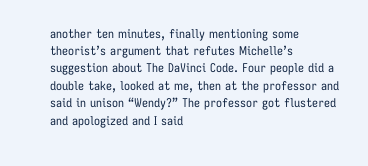another ten minutes, finally mentioning some theorist’s argument that refutes Michelle’s suggestion about The DaVinci Code. Four people did a double take, looked at me, then at the professor and said in unison “Wendy?” The professor got flustered and apologized and I said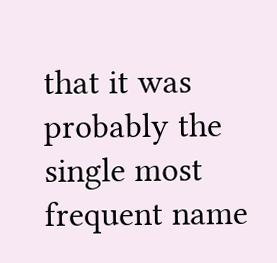that it was probably the single most frequent name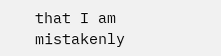that I am mistakenly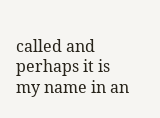called and perhaps it is my name in an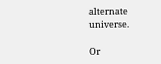alternate universe.

Or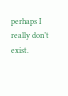perhaps I really don’t exist.